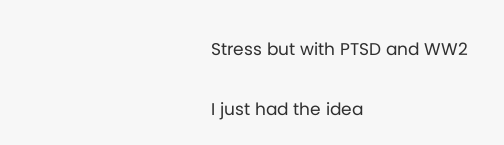Stress but with PTSD and WW2

I just had the idea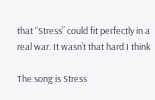that “Stress” could fit perfectly in a real war. It wasn’t that hard I think

The song is Stress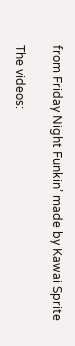from Friday Night Funkin’ made by Kawai Sprite

The videos: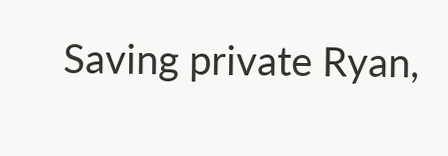Saving private Ryan,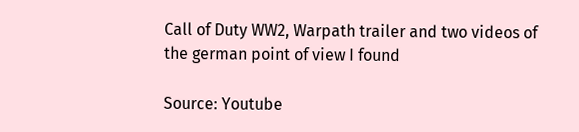Call of Duty WW2, Warpath trailer and two videos of the german point of view I found

Source: Youtube